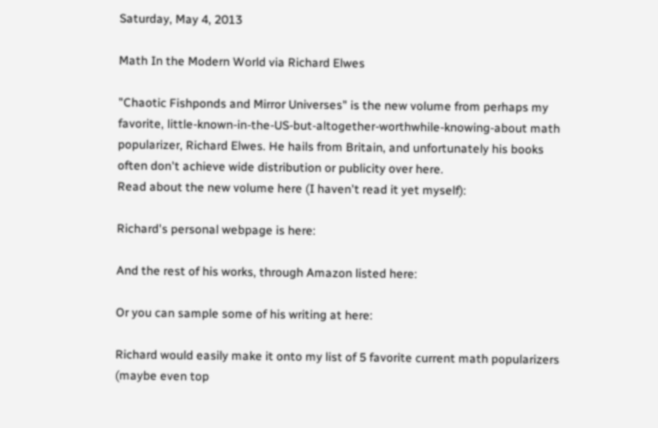Saturday, May 4, 2013

Math In the Modern World via Richard Elwes

"Chaotic Fishponds and Mirror Universes" is the new volume from perhaps my favorite, little-known-in-the-US-but-altogether-worthwhile-knowing-about math popularizer, Richard Elwes. He hails from Britain, and unfortunately his books often don't achieve wide distribution or publicity over here.
Read about the new volume here (I haven't read it yet myself):

Richard's personal webpage is here:

And the rest of his works, through Amazon listed here:

Or you can sample some of his writing at here:

Richard would easily make it onto my list of 5 favorite current math popularizers (maybe even top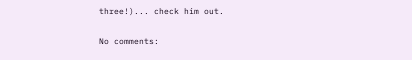three!)... check him out.

No comments: